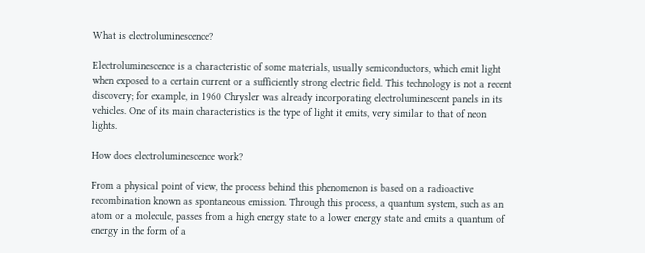What is electroluminescence?

Electroluminescence is a characteristic of some materials, usually semiconductors, which emit light when exposed to a certain current or a sufficiently strong electric field. This technology is not a recent discovery; for example, in 1960 Chrysler was already incorporating electroluminescent panels in its vehicles. One of its main characteristics is the type of light it emits, very similar to that of neon lights.

How does electroluminescence work?

From a physical point of view, the process behind this phenomenon is based on a radioactive recombination known as spontaneous emission. Through this process, a quantum system, such as an atom or a molecule, passes from a high energy state to a lower energy state and emits a quantum of energy in the form of a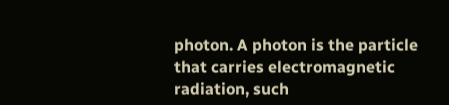photon. A photon is the particle that carries electromagnetic radiation, such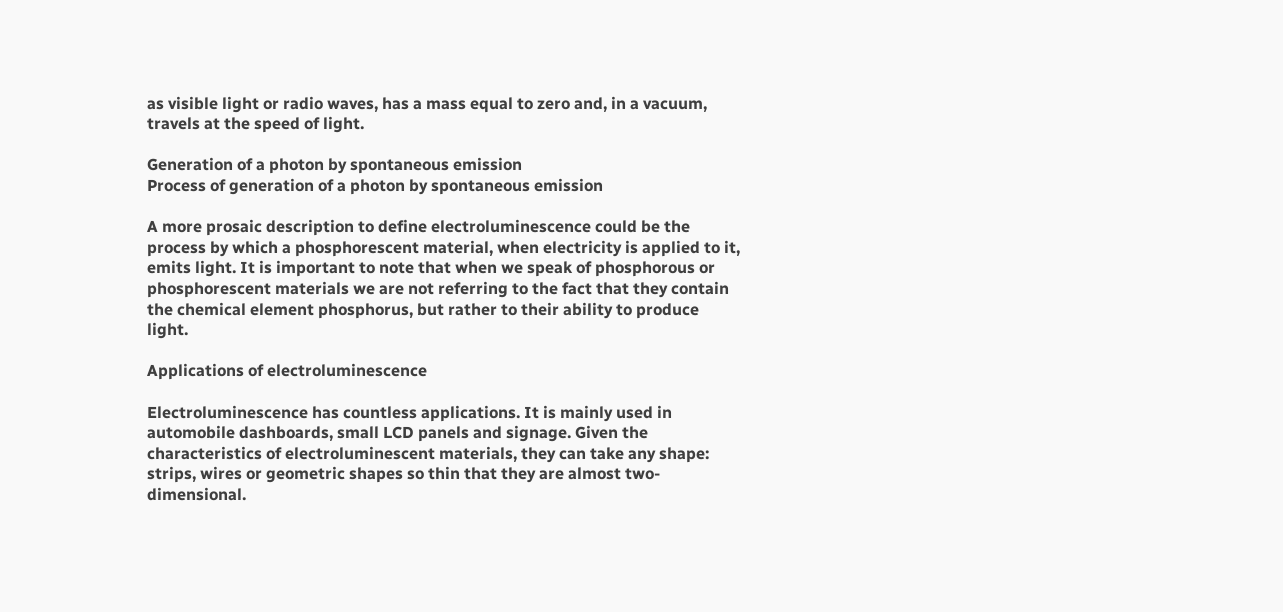as visible light or radio waves, has a mass equal to zero and, in a vacuum, travels at the speed of light.

Generation of a photon by spontaneous emission
Process of generation of a photon by spontaneous emission

A more prosaic description to define electroluminescence could be the process by which a phosphorescent material, when electricity is applied to it, emits light. It is important to note that when we speak of phosphorous or phosphorescent materials we are not referring to the fact that they contain the chemical element phosphorus, but rather to their ability to produce light.

Applications of electroluminescence

Electroluminescence has countless applications. It is mainly used in automobile dashboards, small LCD panels and signage. Given the characteristics of electroluminescent materials, they can take any shape: strips, wires or geometric shapes so thin that they are almost two-dimensional.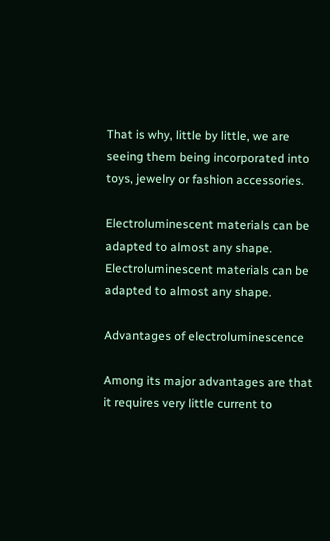That is why, little by little, we are seeing them being incorporated into toys, jewelry or fashion accessories.

Electroluminescent materials can be adapted to almost any shape.
Electroluminescent materials can be adapted to almost any shape.

Advantages of electroluminescence

Among its major advantages are that it requires very little current to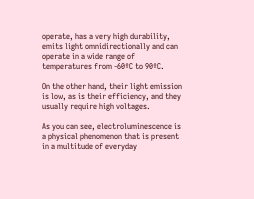operate, has a very high durability, emits light omnidirectionally and can operate in a wide range of temperatures from -60ºC to 90ºC.

On the other hand, their light emission is low, as is their efficiency, and they usually require high voltages.

As you can see, electroluminescence is a physical phenomenon that is present in a multitude of everyday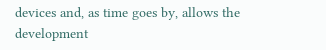devices and, as time goes by, allows the development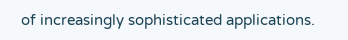of increasingly sophisticated applications.